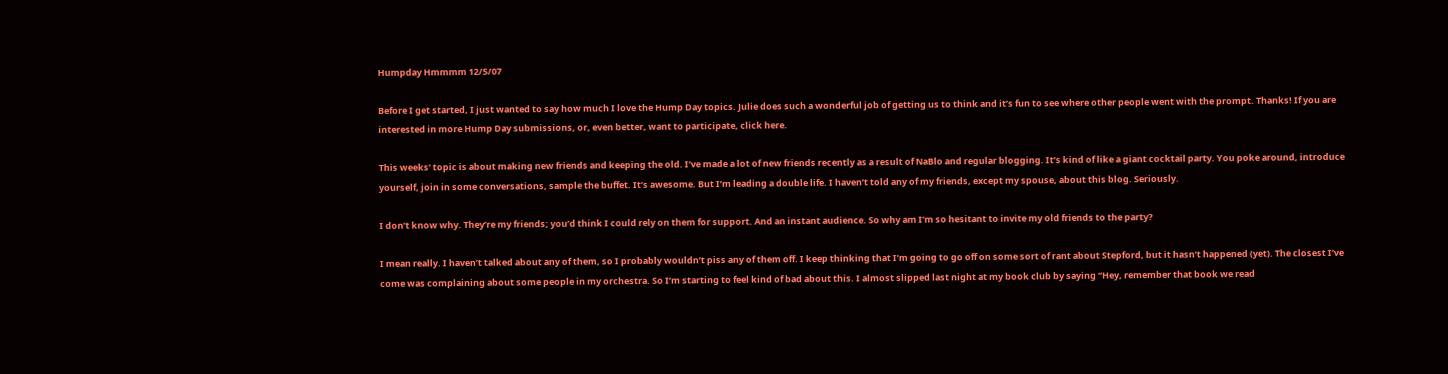Humpday Hmmmm 12/5/07

Before I get started, I just wanted to say how much I love the Hump Day topics. Julie does such a wonderful job of getting us to think and it’s fun to see where other people went with the prompt. Thanks! If you are interested in more Hump Day submissions, or, even better, want to participate, click here.

This weeks’ topic is about making new friends and keeping the old. I’ve made a lot of new friends recently as a result of NaBlo and regular blogging. It’s kind of like a giant cocktail party. You poke around, introduce yourself, join in some conversations, sample the buffet. It’s awesome. But I’m leading a double life. I haven’t told any of my friends, except my spouse, about this blog. Seriously.

I don’t know why. They’re my friends; you’d think I could rely on them for support. And an instant audience. So why am I’m so hesitant to invite my old friends to the party?

I mean really. I haven’t talked about any of them, so I probably wouldn’t piss any of them off. I keep thinking that I’m going to go off on some sort of rant about Stepford, but it hasn’t happened (yet). The closest I’ve come was complaining about some people in my orchestra. So I’m starting to feel kind of bad about this. I almost slipped last night at my book club by saying “Hey, remember that book we read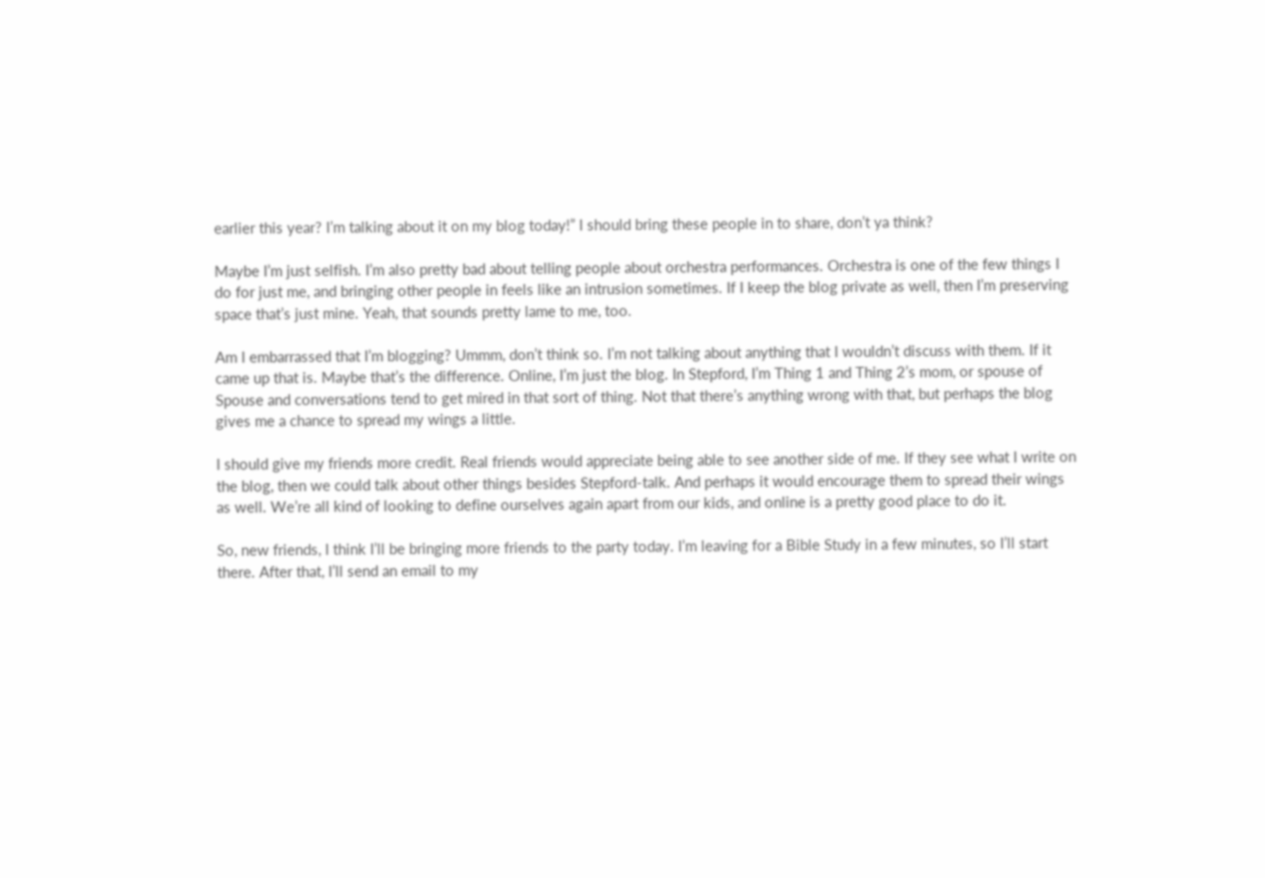earlier this year? I’m talking about it on my blog today!” I should bring these people in to share, don’t ya think?

Maybe I’m just selfish. I’m also pretty bad about telling people about orchestra performances. Orchestra is one of the few things I do for just me, and bringing other people in feels like an intrusion sometimes. If I keep the blog private as well, then I’m preserving space that’s just mine. Yeah, that sounds pretty lame to me, too.

Am I embarrassed that I’m blogging? Ummm, don’t think so. I’m not talking about anything that I wouldn’t discuss with them. If it came up that is. Maybe that’s the difference. Online, I’m just the blog. In Stepford, I’m Thing 1 and Thing 2’s mom, or spouse of Spouse and conversations tend to get mired in that sort of thing. Not that there’s anything wrong with that, but perhaps the blog gives me a chance to spread my wings a little.

I should give my friends more credit. Real friends would appreciate being able to see another side of me. If they see what I write on the blog, then we could talk about other things besides Stepford-talk. And perhaps it would encourage them to spread their wings as well. We’re all kind of looking to define ourselves again apart from our kids, and online is a pretty good place to do it.

So, new friends, I think I’ll be bringing more friends to the party today. I’m leaving for a Bible Study in a few minutes, so I’ll start there. After that, I’ll send an email to my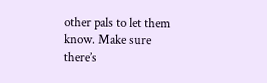other pals to let them know. Make sure there’s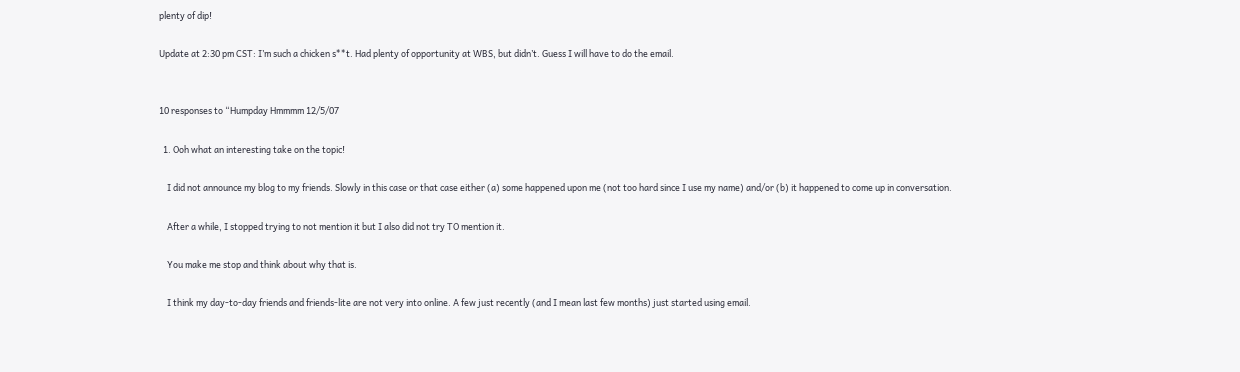plenty of dip!

Update at 2:30 pm CST: I’m such a chicken s**t. Had plenty of opportunity at WBS, but didn’t. Guess I will have to do the email.


10 responses to “Humpday Hmmmm 12/5/07

  1. Ooh what an interesting take on the topic!

    I did not announce my blog to my friends. Slowly in this case or that case either (a) some happened upon me (not too hard since I use my name) and/or (b) it happened to come up in conversation.

    After a while, I stopped trying to not mention it but I also did not try TO mention it.

    You make me stop and think about why that is.

    I think my day-to-day friends and friends-lite are not very into online. A few just recently (and I mean last few months) just started using email.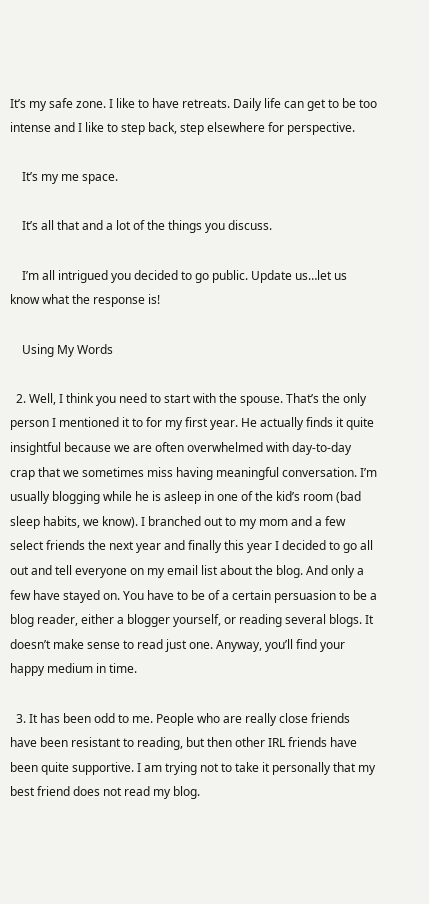It’s my safe zone. I like to have retreats. Daily life can get to be too intense and I like to step back, step elsewhere for perspective.

    It’s my me space.

    It’s all that and a lot of the things you discuss.

    I’m all intrigued you decided to go public. Update us…let us know what the response is!

    Using My Words

  2. Well, I think you need to start with the spouse. That’s the only person I mentioned it to for my first year. He actually finds it quite insightful because we are often overwhelmed with day-to-day crap that we sometimes miss having meaningful conversation. I’m usually blogging while he is asleep in one of the kid’s room (bad sleep habits, we know). I branched out to my mom and a few select friends the next year and finally this year I decided to go all out and tell everyone on my email list about the blog. And only a few have stayed on. You have to be of a certain persuasion to be a blog reader, either a blogger yourself, or reading several blogs. It doesn’t make sense to read just one. Anyway, you’ll find your happy medium in time.

  3. It has been odd to me. People who are really close friends have been resistant to reading, but then other IRL friends have been quite supportive. I am trying not to take it personally that my best friend does not read my blog.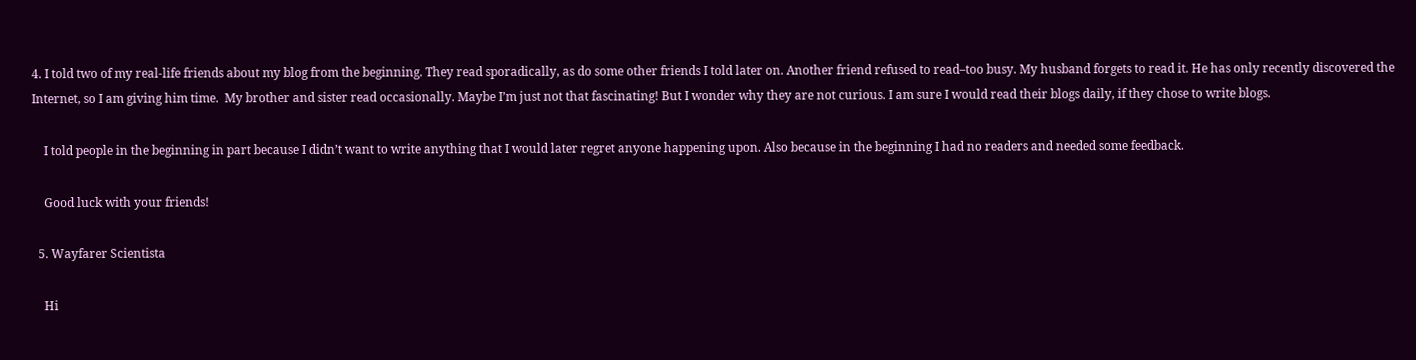4. I told two of my real-life friends about my blog from the beginning. They read sporadically, as do some other friends I told later on. Another friend refused to read–too busy. My husband forgets to read it. He has only recently discovered the Internet, so I am giving him time.  My brother and sister read occasionally. Maybe I’m just not that fascinating! But I wonder why they are not curious. I am sure I would read their blogs daily, if they chose to write blogs.

    I told people in the beginning in part because I didn’t want to write anything that I would later regret anyone happening upon. Also because in the beginning I had no readers and needed some feedback.

    Good luck with your friends!

  5. Wayfarer Scientista

    Hi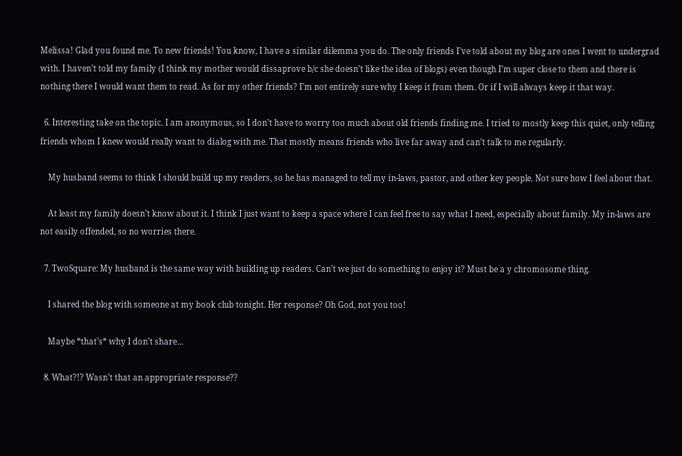Melissa! Glad you found me. To new friends! You know, I have a similar dilemma you do. The only friends I’ve told about my blog are ones I went to undergrad with. I haven’t told my family (I think my mother would dissaprove b/c she doesn’t like the idea of blogs) even though I’m super close to them and there is nothing there I would want them to read. As for my other friends? I’m not entirely sure why I keep it from them. Or if I will always keep it that way.

  6. Interesting take on the topic. I am anonymous, so I don’t have to worry too much about old friends finding me. I tried to mostly keep this quiet, only telling friends whom I knew would really want to dialog with me. That mostly means friends who live far away and can’t talk to me regularly.

    My husband seems to think I should build up my readers, so he has managed to tell my in-laws, pastor, and other key people. Not sure how I feel about that.

    At least my family doesn’t know about it. I think I just want to keep a space where I can feel free to say what I need, especially about family. My in-laws are not easily offended, so no worries there.

  7. TwoSquare: My husband is the same way with building up readers. Can’t we just do something to enjoy it? Must be a y chromosome thing.

    I shared the blog with someone at my book club tonight. Her response? Oh God, not you too!

    Maybe *that’s* why I don’t share…

  8. What?!? Wasn’t that an appropriate response??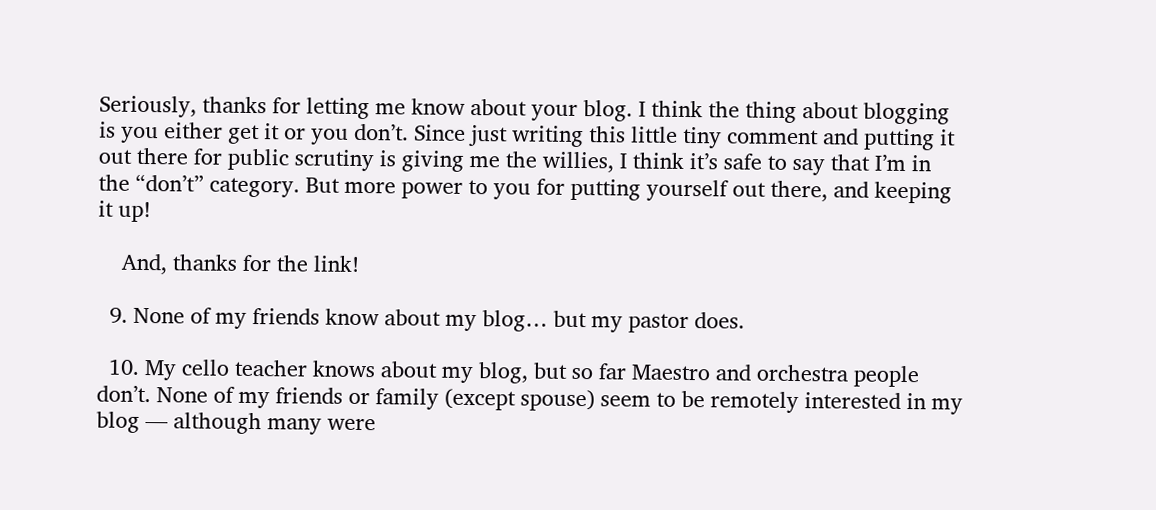Seriously, thanks for letting me know about your blog. I think the thing about blogging is you either get it or you don’t. Since just writing this little tiny comment and putting it out there for public scrutiny is giving me the willies, I think it’s safe to say that I’m in the “don’t” category. But more power to you for putting yourself out there, and keeping it up!

    And, thanks for the link!

  9. None of my friends know about my blog… but my pastor does.

  10. My cello teacher knows about my blog, but so far Maestro and orchestra people don’t. None of my friends or family (except spouse) seem to be remotely interested in my blog — although many were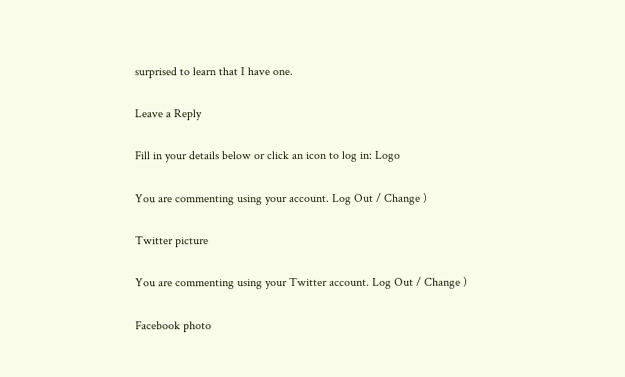surprised to learn that I have one.

Leave a Reply

Fill in your details below or click an icon to log in: Logo

You are commenting using your account. Log Out / Change )

Twitter picture

You are commenting using your Twitter account. Log Out / Change )

Facebook photo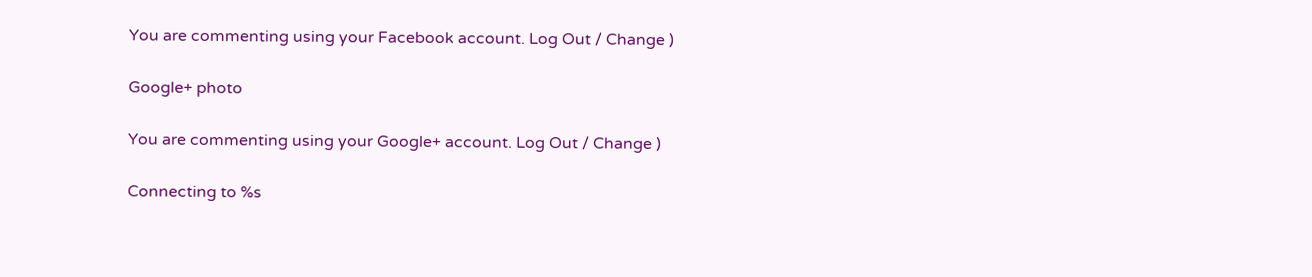You are commenting using your Facebook account. Log Out / Change )

Google+ photo

You are commenting using your Google+ account. Log Out / Change )

Connecting to %s